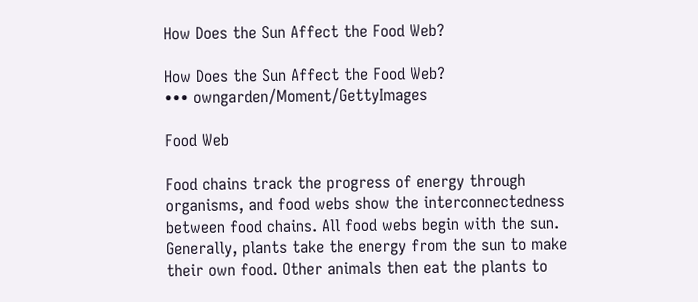How Does the Sun Affect the Food Web?

How Does the Sun Affect the Food Web?
••• owngarden/Moment/GettyImages

Food Web

Food chains track the progress of energy through organisms, and food webs show the interconnectedness between food chains. All food webs begin with the sun. Generally, plants take the energy from the sun to make their own food. Other animals then eat the plants to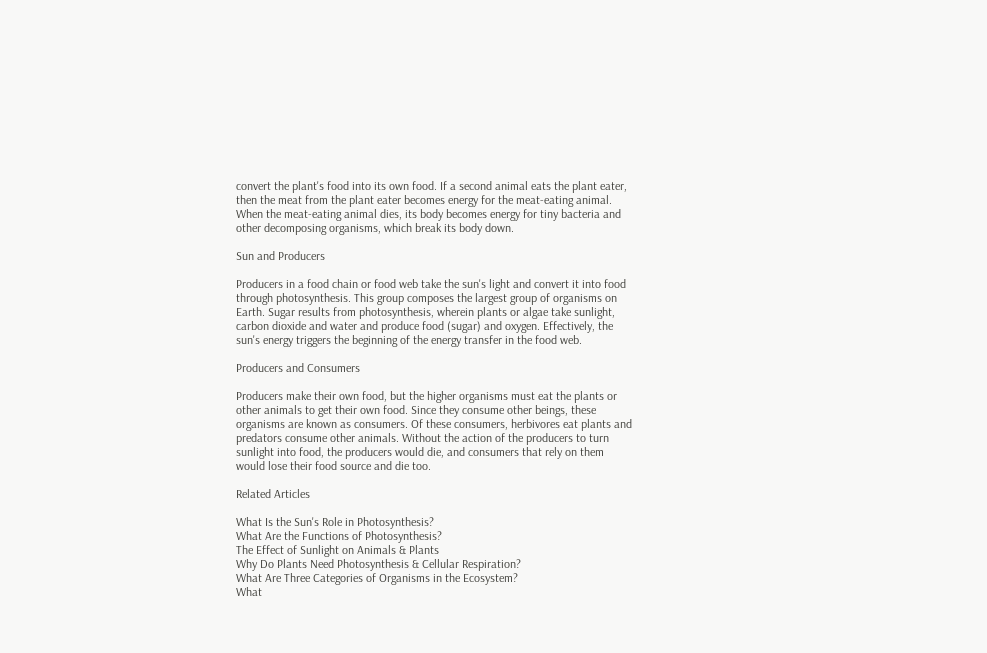convert the plant's food into its own food. If a second animal eats the plant eater, then the meat from the plant eater becomes energy for the meat-eating animal. When the meat-eating animal dies, its body becomes energy for tiny bacteria and other decomposing organisms, which break its body down.

Sun and Producers

Producers in a food chain or food web take the sun's light and convert it into food through photosynthesis. This group composes the largest group of organisms on Earth. Sugar results from photosynthesis, wherein plants or algae take sunlight, carbon dioxide and water and produce food (sugar) and oxygen. Effectively, the sun's energy triggers the beginning of the energy transfer in the food web.

Producers and Consumers

Producers make their own food, but the higher organisms must eat the plants or other animals to get their own food. Since they consume other beings, these organisms are known as consumers. Of these consumers, herbivores eat plants and predators consume other animals. Without the action of the producers to turn sunlight into food, the producers would die, and consumers that rely on them would lose their food source and die too.

Related Articles

What Is the Sun's Role in Photosynthesis?
What Are the Functions of Photosynthesis?
The Effect of Sunlight on Animals & Plants
Why Do Plants Need Photosynthesis & Cellular Respiration?
What Are Three Categories of Organisms in the Ecosystem?
What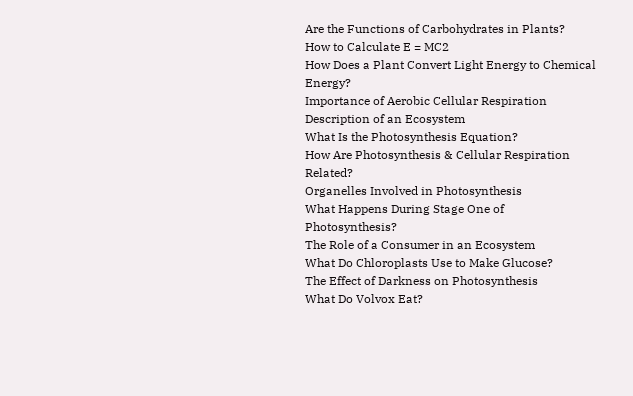Are the Functions of Carbohydrates in Plants?
How to Calculate E = MC2
How Does a Plant Convert Light Energy to Chemical Energy?
Importance of Aerobic Cellular Respiration
Description of an Ecosystem
What Is the Photosynthesis Equation?
How Are Photosynthesis & Cellular Respiration Related?
Organelles Involved in Photosynthesis
What Happens During Stage One of Photosynthesis?
The Role of a Consumer in an Ecosystem
What Do Chloroplasts Use to Make Glucose?
The Effect of Darkness on Photosynthesis
What Do Volvox Eat?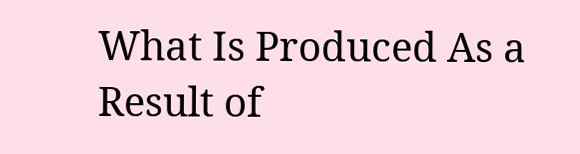What Is Produced As a Result of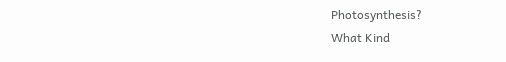Photosynthesis?
What Kind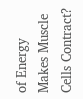of Energy Makes Muscle Cells Contract?